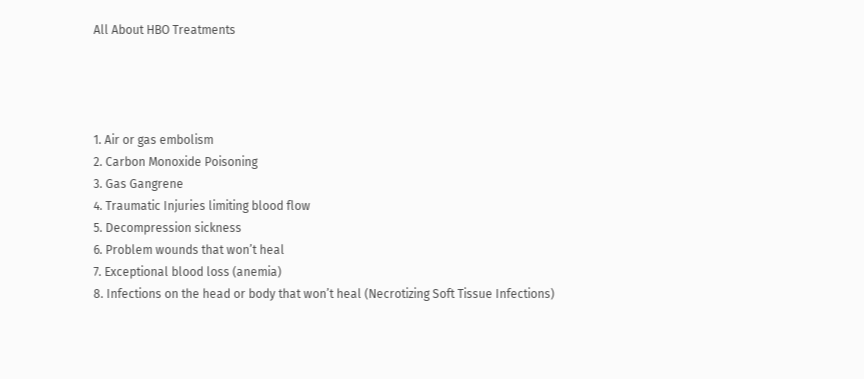All About HBO Treatments




1. Air or gas embolism
2. Carbon Monoxide Poisoning
3. Gas Gangrene
4. Traumatic Injuries limiting blood flow
5. Decompression sickness
6. Problem wounds that won’t heal
7. Exceptional blood loss (anemia)
8. Infections on the head or body that won’t heal (Necrotizing Soft Tissue Infections)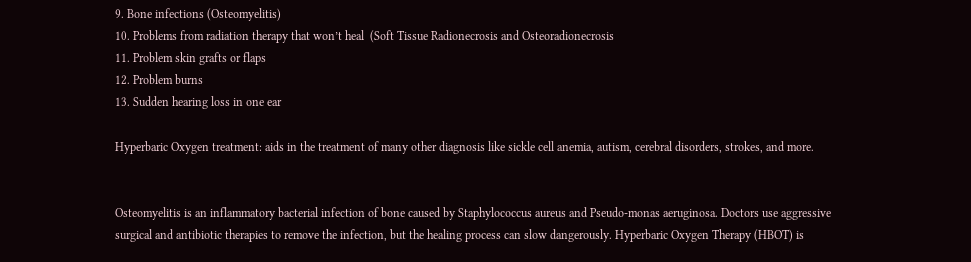9. Bone infections (Osteomyelitis)
10. Problems from radiation therapy that won’t heal  (Soft Tissue Radionecrosis and Osteoradionecrosis
11. Problem skin grafts or flaps
12. Problem burns
13. Sudden hearing loss in one ear

Hyperbaric Oxygen treatment: aids in the treatment of many other diagnosis like sickle cell anemia, autism, cerebral disorders, strokes, and more.


Osteomyelitis is an inflammatory bacterial infection of bone caused by Staphylococcus aureus and Pseudo-monas aeruginosa. Doctors use aggressive surgical and antibiotic therapies to remove the infection, but the healing process can slow dangerously. Hyperbaric Oxygen Therapy (HBOT) is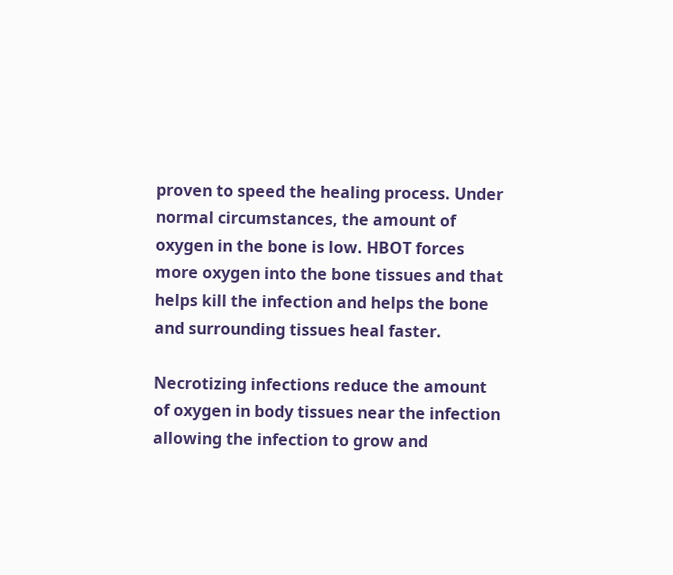proven to speed the healing process. Under normal circumstances, the amount of oxygen in the bone is low. HBOT forces more oxygen into the bone tissues and that helps kill the infection and helps the bone and surrounding tissues heal faster.

Necrotizing infections reduce the amount of oxygen in body tissues near the infection allowing the infection to grow and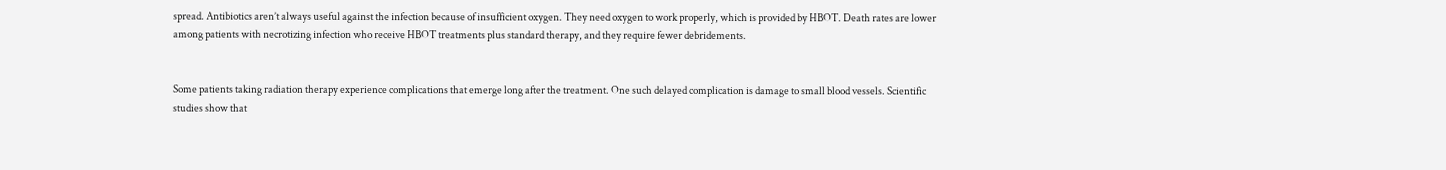spread. Antibiotics aren’t always useful against the infection because of insufficient oxygen. They need oxygen to work properly, which is provided by HBOT. Death rates are lower among patients with necrotizing infection who receive HBOT treatments plus standard therapy, and they require fewer debridements.


Some patients taking radiation therapy experience complications that emerge long after the treatment. One such delayed complication is damage to small blood vessels. Scientific studies show that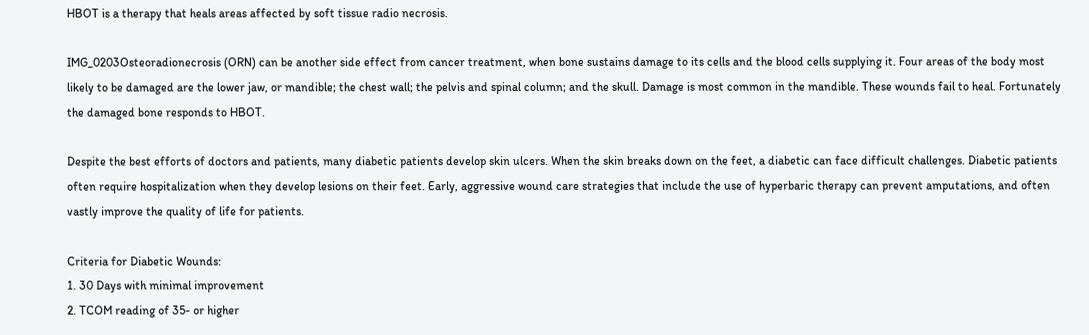HBOT is a therapy that heals areas affected by soft tissue radio necrosis.

IMG_0203Osteoradionecrosis (ORN) can be another side effect from cancer treatment, when bone sustains damage to its cells and the blood cells supplying it. Four areas of the body most likely to be damaged are the lower jaw, or mandible; the chest wall; the pelvis and spinal column; and the skull. Damage is most common in the mandible. These wounds fail to heal. Fortunately the damaged bone responds to HBOT.

Despite the best efforts of doctors and patients, many diabetic patients develop skin ulcers. When the skin breaks down on the feet, a diabetic can face difficult challenges. Diabetic patients often require hospitalization when they develop lesions on their feet. Early, aggressive wound care strategies that include the use of hyperbaric therapy can prevent amputations, and often vastly improve the quality of life for patients.

Criteria for Diabetic Wounds:
1. 30 Days with minimal improvement
2. TCOM reading of 35- or higher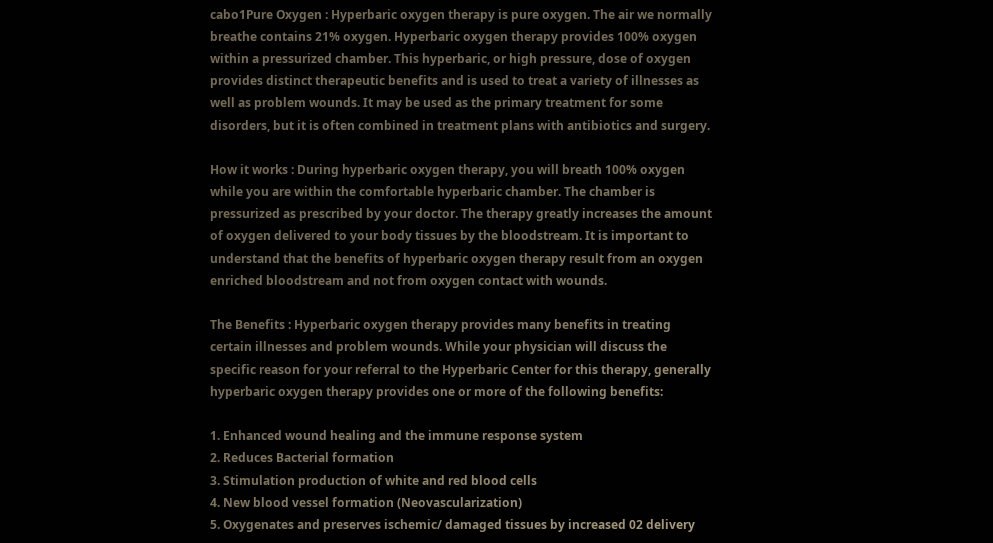cabo1Pure Oxygen : Hyperbaric oxygen therapy is pure oxygen. The air we normally breathe contains 21% oxygen. Hyperbaric oxygen therapy provides 100% oxygen within a pressurized chamber. This hyperbaric, or high pressure, dose of oxygen provides distinct therapeutic benefits and is used to treat a variety of illnesses as well as problem wounds. It may be used as the primary treatment for some disorders, but it is often combined in treatment plans with antibiotics and surgery.

How it works : During hyperbaric oxygen therapy, you will breath 100% oxygen while you are within the comfortable hyperbaric chamber. The chamber is pressurized as prescribed by your doctor. The therapy greatly increases the amount of oxygen delivered to your body tissues by the bloodstream. It is important to understand that the benefits of hyperbaric oxygen therapy result from an oxygen enriched bloodstream and not from oxygen contact with wounds.

The Benefits : Hyperbaric oxygen therapy provides many benefits in treating certain illnesses and problem wounds. While your physician will discuss the specific reason for your referral to the Hyperbaric Center for this therapy, generally hyperbaric oxygen therapy provides one or more of the following benefits:

1. Enhanced wound healing and the immune response system
2. Reduces Bacterial formation
3. Stimulation production of white and red blood cells
4. New blood vessel formation (Neovascularization)
5. Oxygenates and preserves ischemic/ damaged tissues by increased 02 delivery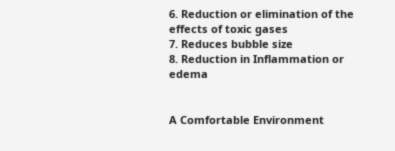6. Reduction or elimination of the effects of toxic gases
7. Reduces bubble size
8. Reduction in Inflammation or edema


A Comfortable Environment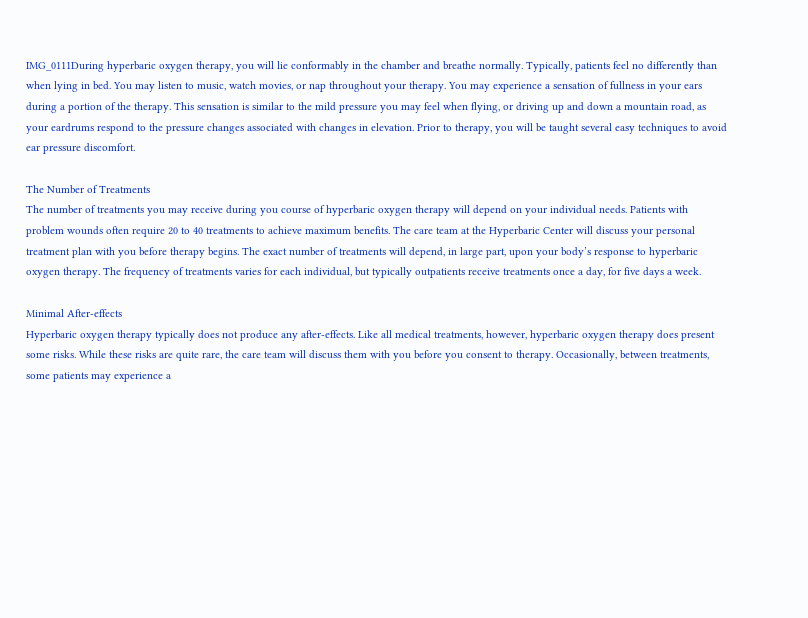IMG_0111During hyperbaric oxygen therapy, you will lie conformably in the chamber and breathe normally. Typically, patients feel no differently than when lying in bed. You may listen to music, watch movies, or nap throughout your therapy. You may experience a sensation of fullness in your ears during a portion of the therapy. This sensation is similar to the mild pressure you may feel when flying, or driving up and down a mountain road, as your eardrums respond to the pressure changes associated with changes in elevation. Prior to therapy, you will be taught several easy techniques to avoid ear pressure discomfort.

The Number of Treatments
The number of treatments you may receive during you course of hyperbaric oxygen therapy will depend on your individual needs. Patients with problem wounds often require 20 to 40 treatments to achieve maximum benefits. The care team at the Hyperbaric Center will discuss your personal treatment plan with you before therapy begins. The exact number of treatments will depend, in large part, upon your body’s response to hyperbaric oxygen therapy. The frequency of treatments varies for each individual, but typically outpatients receive treatments once a day, for five days a week.

Minimal After-effects
Hyperbaric oxygen therapy typically does not produce any after-effects. Like all medical treatments, however, hyperbaric oxygen therapy does present some risks. While these risks are quite rare, the care team will discuss them with you before you consent to therapy. Occasionally, between treatments, some patients may experience a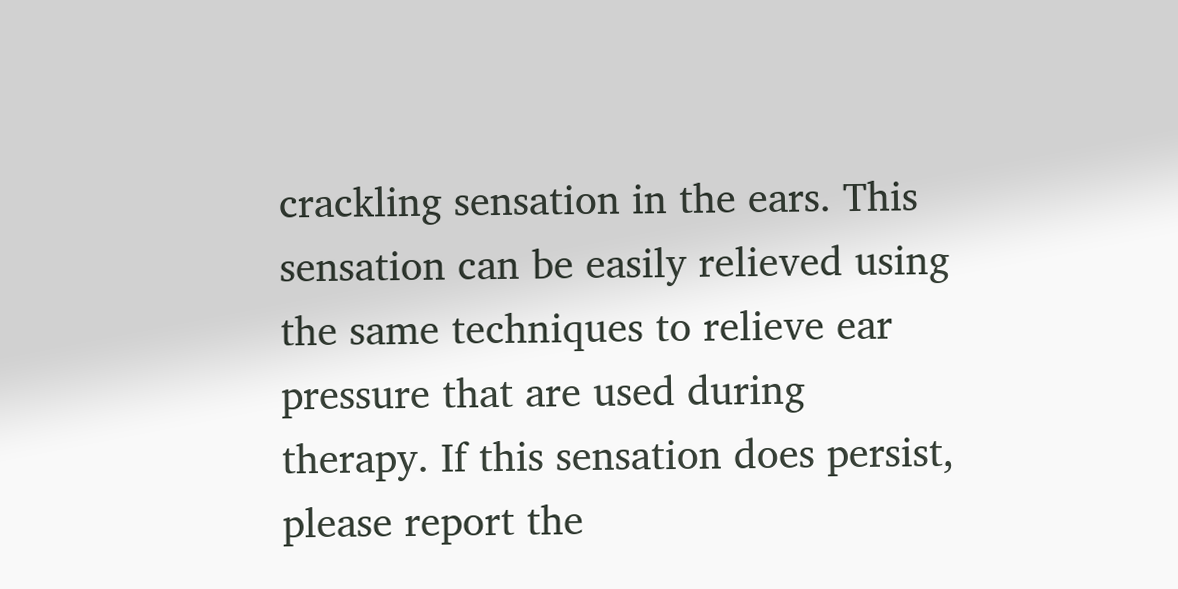crackling sensation in the ears. This sensation can be easily relieved using the same techniques to relieve ear pressure that are used during therapy. If this sensation does persist, please report the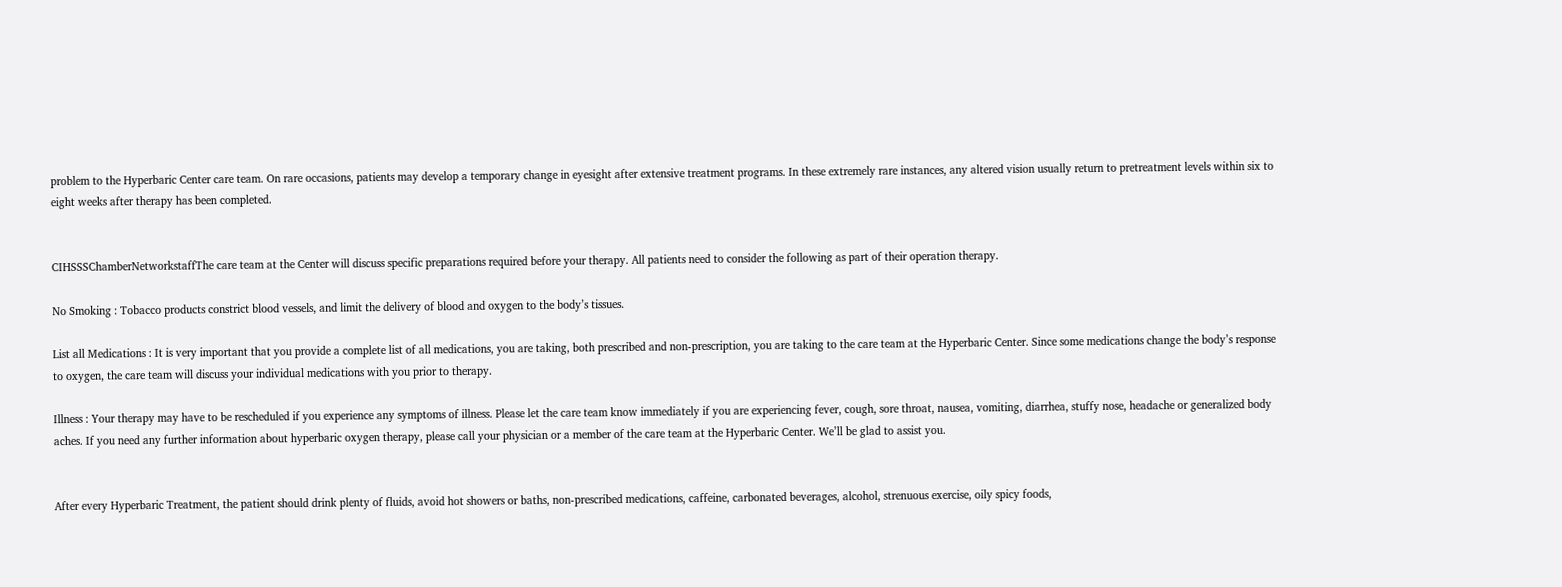problem to the Hyperbaric Center care team. On rare occasions, patients may develop a temporary change in eyesight after extensive treatment programs. In these extremely rare instances, any altered vision usually return to pretreatment levels within six to eight weeks after therapy has been completed.


CIHSSSChamberNetworkstaffThe care team at the Center will discuss specific preparations required before your therapy. All patients need to consider the following as part of their operation therapy.

No Smoking : Tobacco products constrict blood vessels, and limit the delivery of blood and oxygen to the body’s tissues.

List all Medications : It is very important that you provide a complete list of all medications, you are taking, both prescribed and non-prescription, you are taking to the care team at the Hyperbaric Center. Since some medications change the body’s response to oxygen, the care team will discuss your individual medications with you prior to therapy.

Illness : Your therapy may have to be rescheduled if you experience any symptoms of illness. Please let the care team know immediately if you are experiencing fever, cough, sore throat, nausea, vomiting, diarrhea, stuffy nose, headache or generalized body aches. If you need any further information about hyperbaric oxygen therapy, please call your physician or a member of the care team at the Hyperbaric Center. We’ll be glad to assist you.


After every Hyperbaric Treatment, the patient should drink plenty of fluids, avoid hot showers or baths, non-prescribed medications, caffeine, carbonated beverages, alcohol, strenuous exercise, oily spicy foods,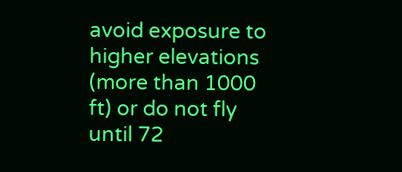avoid exposure to higher elevations (more than 1000 ft) or do not fly until 72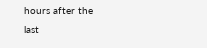hours after the last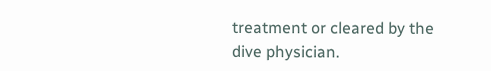treatment or cleared by the dive physician.